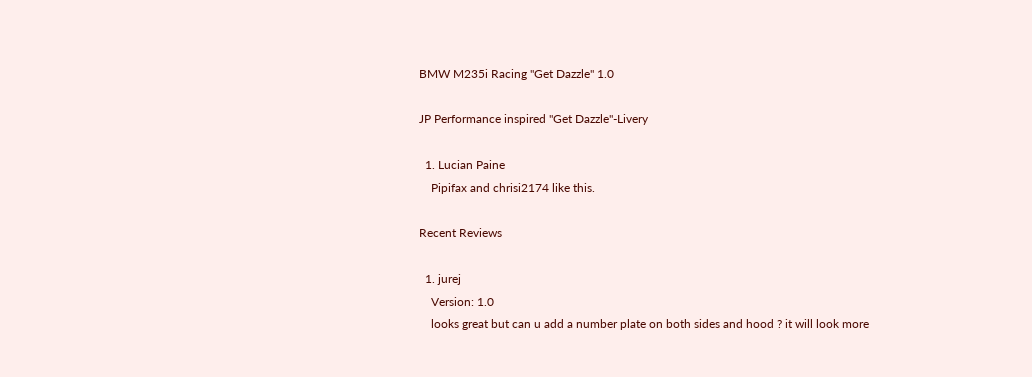BMW M235i Racing "Get Dazzle" 1.0

JP Performance inspired "Get Dazzle"-Livery

  1. Lucian Paine
    Pipifax and chrisi2174 like this.

Recent Reviews

  1. jurej
    Version: 1.0
    looks great but can u add a number plate on both sides and hood ? it will look more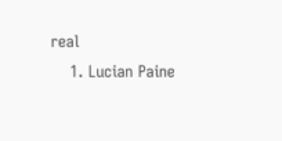real
    1. Lucian Paine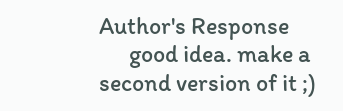Author's Response
      good idea. make a second version of it ;)